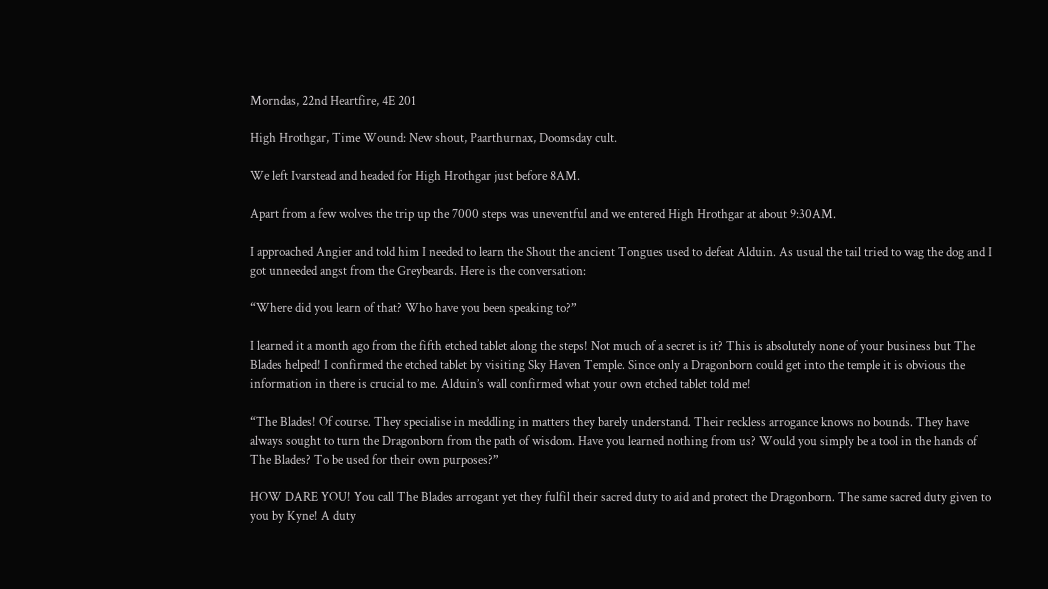Morndas, 22nd Heartfire, 4E 201

High Hrothgar, Time Wound: New shout, Paarthurnax, Doomsday cult.

We left Ivarstead and headed for High Hrothgar just before 8AM.

Apart from a few wolves the trip up the 7000 steps was uneventful and we entered High Hrothgar at about 9:30AM.

I approached Angier and told him I needed to learn the Shout the ancient Tongues used to defeat Alduin. As usual the tail tried to wag the dog and I got unneeded angst from the Greybeards. Here is the conversation:

“Where did you learn of that? Who have you been speaking to?”

I learned it a month ago from the fifth etched tablet along the steps! Not much of a secret is it? This is absolutely none of your business but The Blades helped! I confirmed the etched tablet by visiting Sky Haven Temple. Since only a Dragonborn could get into the temple it is obvious the information in there is crucial to me. Alduin’s wall confirmed what your own etched tablet told me!

“The Blades! Of course. They specialise in meddling in matters they barely understand. Their reckless arrogance knows no bounds. They have always sought to turn the Dragonborn from the path of wisdom. Have you learned nothing from us? Would you simply be a tool in the hands of The Blades? To be used for their own purposes?”

HOW DARE YOU! You call The Blades arrogant yet they fulfil their sacred duty to aid and protect the Dragonborn. The same sacred duty given to you by Kyne! A duty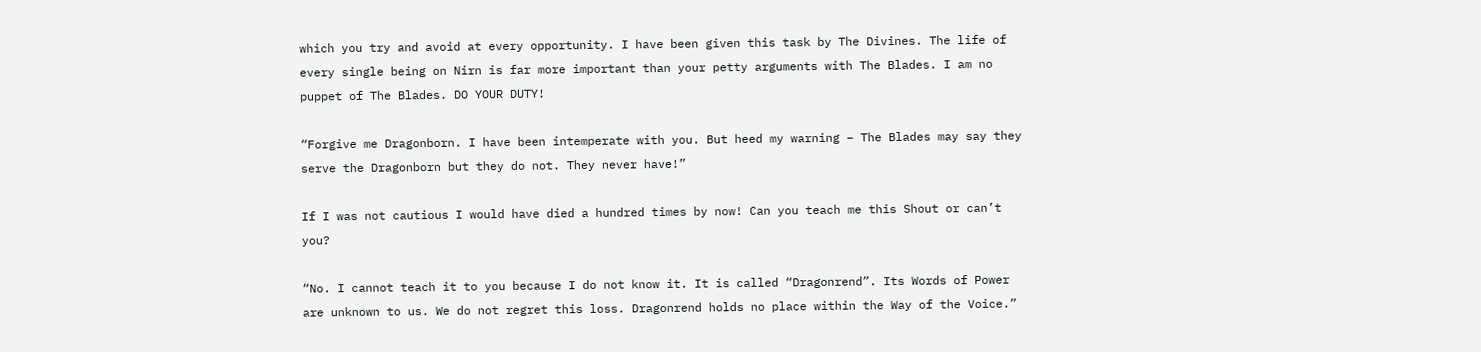which you try and avoid at every opportunity. I have been given this task by The Divines. The life of every single being on Nirn is far more important than your petty arguments with The Blades. I am no puppet of The Blades. DO YOUR DUTY!

“Forgive me Dragonborn. I have been intemperate with you. But heed my warning – The Blades may say they serve the Dragonborn but they do not. They never have!”

If I was not cautious I would have died a hundred times by now! Can you teach me this Shout or can’t you?

“No. I cannot teach it to you because I do not know it. It is called “Dragonrend”. Its Words of Power are unknown to us. We do not regret this loss. Dragonrend holds no place within the Way of the Voice.”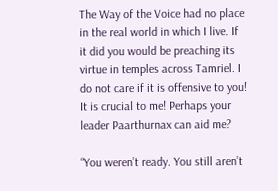The Way of the Voice had no place in the real world in which I live. If it did you would be preaching its virtue in temples across Tamriel. I do not care if it is offensive to you! It is crucial to me! Perhaps your leader Paarthurnax can aid me?

“You weren’t ready. You still aren’t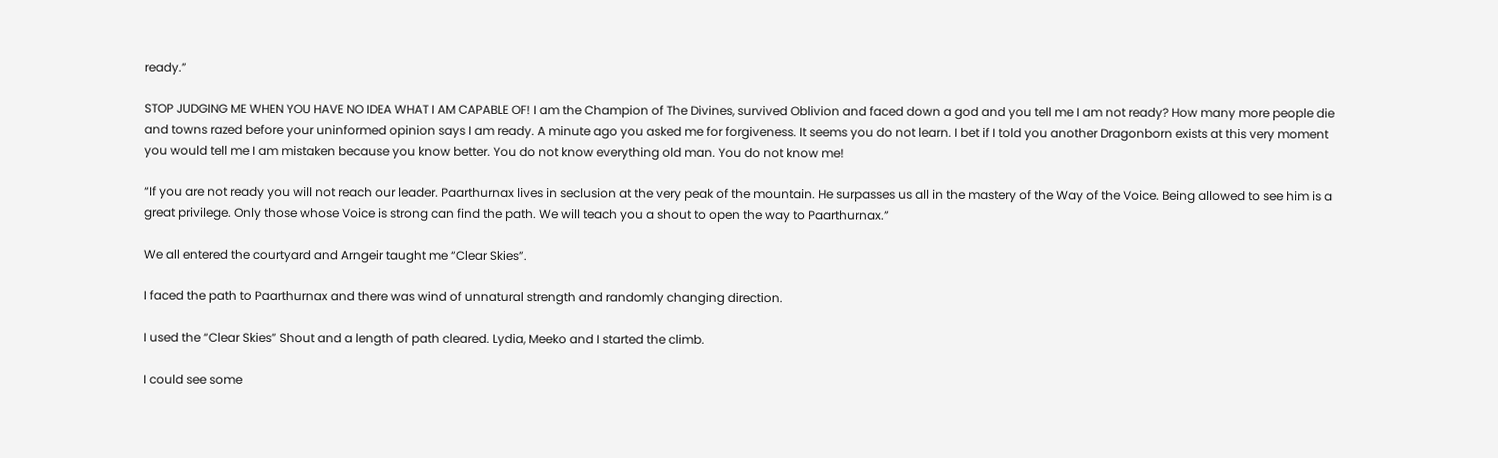ready.”

STOP JUDGING ME WHEN YOU HAVE NO IDEA WHAT I AM CAPABLE OF! I am the Champion of The Divines, survived Oblivion and faced down a god and you tell me I am not ready? How many more people die and towns razed before your uninformed opinion says I am ready. A minute ago you asked me for forgiveness. It seems you do not learn. I bet if I told you another Dragonborn exists at this very moment you would tell me I am mistaken because you know better. You do not know everything old man. You do not know me!

“If you are not ready you will not reach our leader. Paarthurnax lives in seclusion at the very peak of the mountain. He surpasses us all in the mastery of the Way of the Voice. Being allowed to see him is a great privilege. Only those whose Voice is strong can find the path. We will teach you a shout to open the way to Paarthurnax.”

We all entered the courtyard and Arngeir taught me “Clear Skies”.

I faced the path to Paarthurnax and there was wind of unnatural strength and randomly changing direction.

I used the “Clear Skies” Shout and a length of path cleared. Lydia, Meeko and I started the climb.

I could see some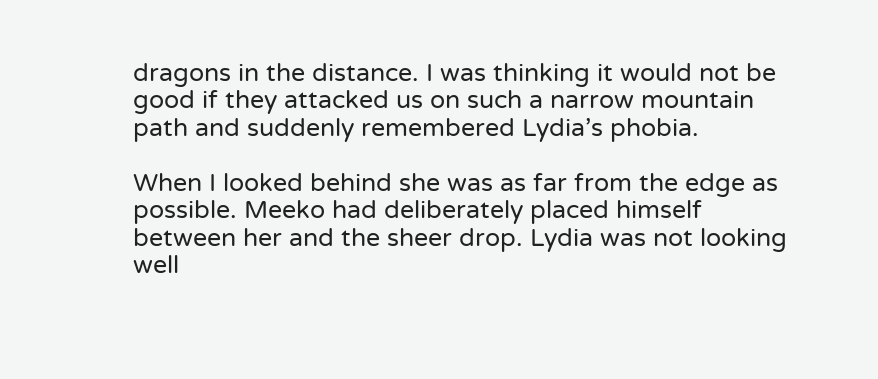dragons in the distance. I was thinking it would not be good if they attacked us on such a narrow mountain path and suddenly remembered Lydia’s phobia.

When I looked behind she was as far from the edge as possible. Meeko had deliberately placed himself between her and the sheer drop. Lydia was not looking well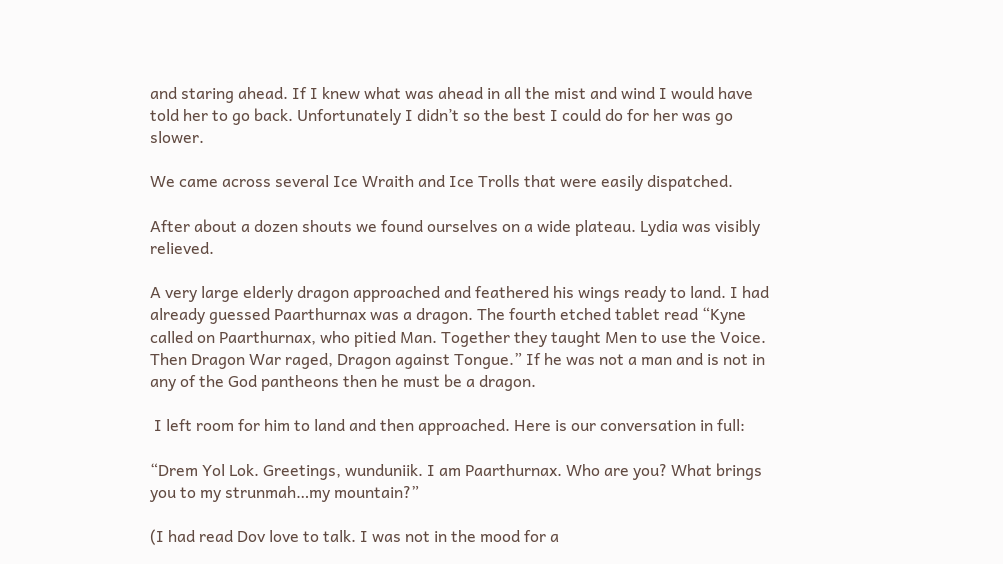and staring ahead. If I knew what was ahead in all the mist and wind I would have told her to go back. Unfortunately I didn’t so the best I could do for her was go slower.

We came across several Ice Wraith and Ice Trolls that were easily dispatched.

After about a dozen shouts we found ourselves on a wide plateau. Lydia was visibly relieved.

A very large elderly dragon approached and feathered his wings ready to land. I had already guessed Paarthurnax was a dragon. The fourth etched tablet read “Kyne called on Paarthurnax, who pitied Man. Together they taught Men to use the Voice. Then Dragon War raged, Dragon against Tongue.” If he was not a man and is not in any of the God pantheons then he must be a dragon.

 I left room for him to land and then approached. Here is our conversation in full:

“Drem Yol Lok. Greetings, wunduniik. I am Paarthurnax. Who are you? What brings you to my strunmah…my mountain?”

(I had read Dov love to talk. I was not in the mood for a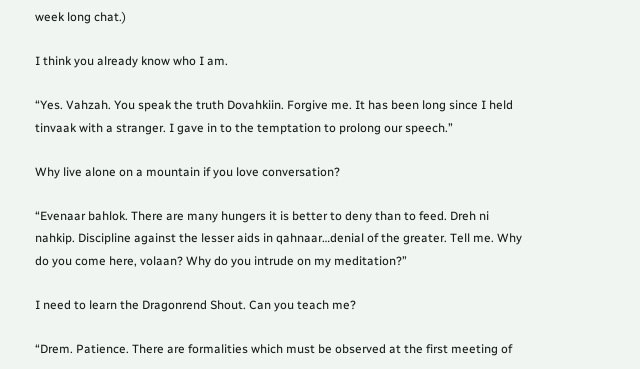week long chat.)

I think you already know who I am.

“Yes. Vahzah. You speak the truth Dovahkiin. Forgive me. It has been long since I held tinvaak with a stranger. I gave in to the temptation to prolong our speech.”

Why live alone on a mountain if you love conversation?

“Evenaar bahlok. There are many hungers it is better to deny than to feed. Dreh ni nahkip. Discipline against the lesser aids in qahnaar…denial of the greater. Tell me. Why do you come here, volaan? Why do you intrude on my meditation?”

I need to learn the Dragonrend Shout. Can you teach me?

“Drem. Patience. There are formalities which must be observed at the first meeting of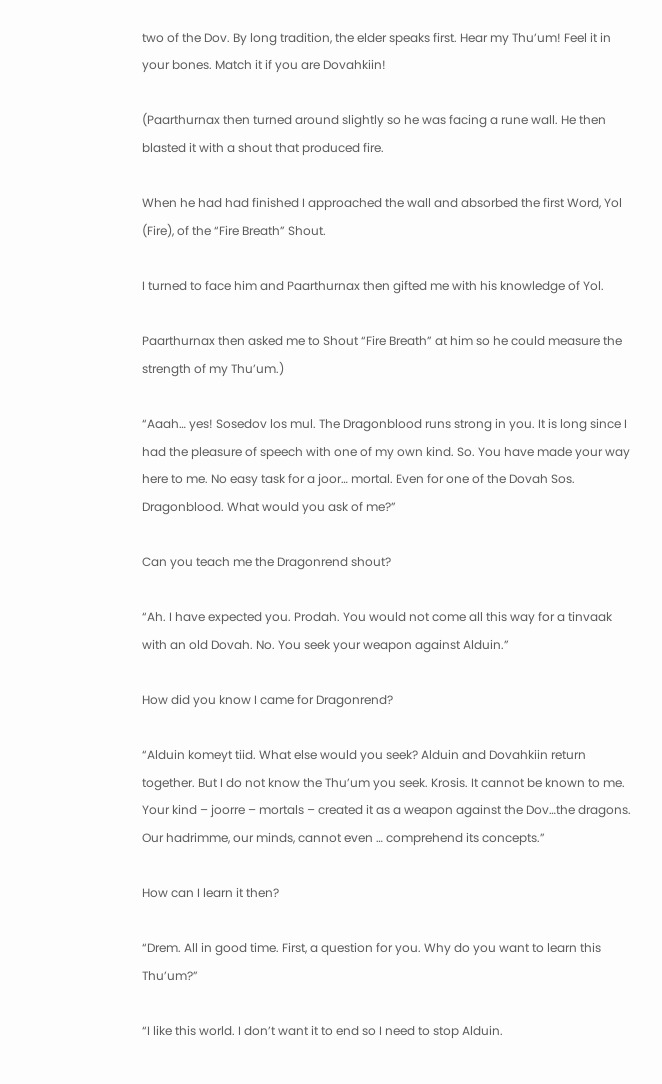two of the Dov. By long tradition, the elder speaks first. Hear my Thu’um! Feel it in your bones. Match it if you are Dovahkiin!

(Paarthurnax then turned around slightly so he was facing a rune wall. He then blasted it with a shout that produced fire.

When he had had finished I approached the wall and absorbed the first Word, Yol (Fire), of the “Fire Breath” Shout.

I turned to face him and Paarthurnax then gifted me with his knowledge of Yol.

Paarthurnax then asked me to Shout “Fire Breath” at him so he could measure the strength of my Thu’um.)

“Aaah… yes! Sosedov los mul. The Dragonblood runs strong in you. It is long since I had the pleasure of speech with one of my own kind. So. You have made your way here to me. No easy task for a joor… mortal. Even for one of the Dovah Sos. Dragonblood. What would you ask of me?”

Can you teach me the Dragonrend shout?

“Ah. I have expected you. Prodah. You would not come all this way for a tinvaak with an old Dovah. No. You seek your weapon against Alduin.”

How did you know I came for Dragonrend?

“Alduin komeyt tiid. What else would you seek? Alduin and Dovahkiin return together. But I do not know the Thu’um you seek. Krosis. It cannot be known to me. Your kind – joorre – mortals – created it as a weapon against the Dov…the dragons. Our hadrimme, our minds, cannot even … comprehend its concepts.”

How can I learn it then?

“Drem. All in good time. First, a question for you. Why do you want to learn this Thu’um?”

“I like this world. I don’t want it to end so I need to stop Alduin.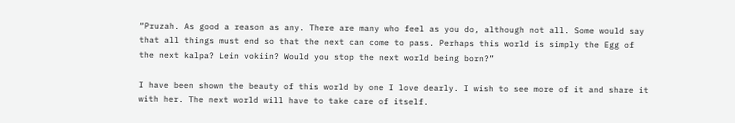“Pruzah. As good a reason as any. There are many who feel as you do, although not all. Some would say that all things must end so that the next can come to pass. Perhaps this world is simply the Egg of the next kalpa? Lein vokiin? Would you stop the next world being born?”

I have been shown the beauty of this world by one I love dearly. I wish to see more of it and share it with her. The next world will have to take care of itself.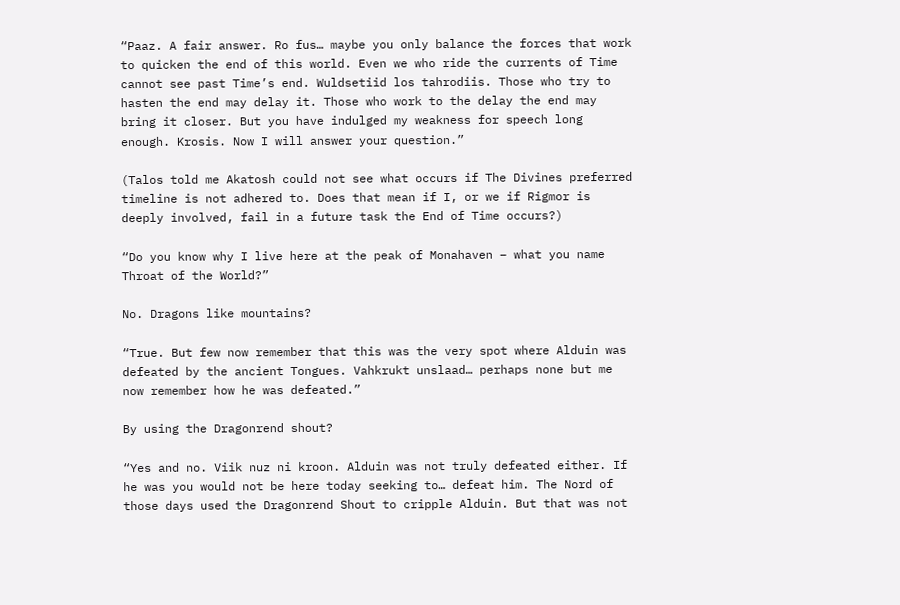“Paaz. A fair answer. Ro fus… maybe you only balance the forces that work to quicken the end of this world. Even we who ride the currents of Time cannot see past Time’s end. Wuldsetiid los tahrodiis. Those who try to hasten the end may delay it. Those who work to the delay the end may bring it closer. But you have indulged my weakness for speech long enough. Krosis. Now I will answer your question.”

(Talos told me Akatosh could not see what occurs if The Divines preferred timeline is not adhered to. Does that mean if I, or we if Rigmor is deeply involved, fail in a future task the End of Time occurs?)

“Do you know why I live here at the peak of Monahaven – what you name Throat of the World?”

No. Dragons like mountains?

“True. But few now remember that this was the very spot where Alduin was defeated by the ancient Tongues. Vahkrukt unslaad… perhaps none but me now remember how he was defeated.”

By using the Dragonrend shout?

“Yes and no. Viik nuz ni kroon. Alduin was not truly defeated either. If he was you would not be here today seeking to… defeat him. The Nord of those days used the Dragonrend Shout to cripple Alduin. But that was not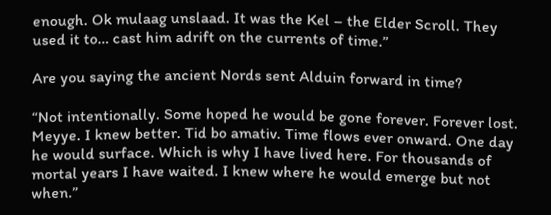enough. Ok mulaag unslaad. It was the Kel – the Elder Scroll. They used it to… cast him adrift on the currents of time.”

Are you saying the ancient Nords sent Alduin forward in time?

“Not intentionally. Some hoped he would be gone forever. Forever lost. Meyye. I knew better. Tid bo amativ. Time flows ever onward. One day he would surface. Which is why I have lived here. For thousands of mortal years I have waited. I knew where he would emerge but not when.”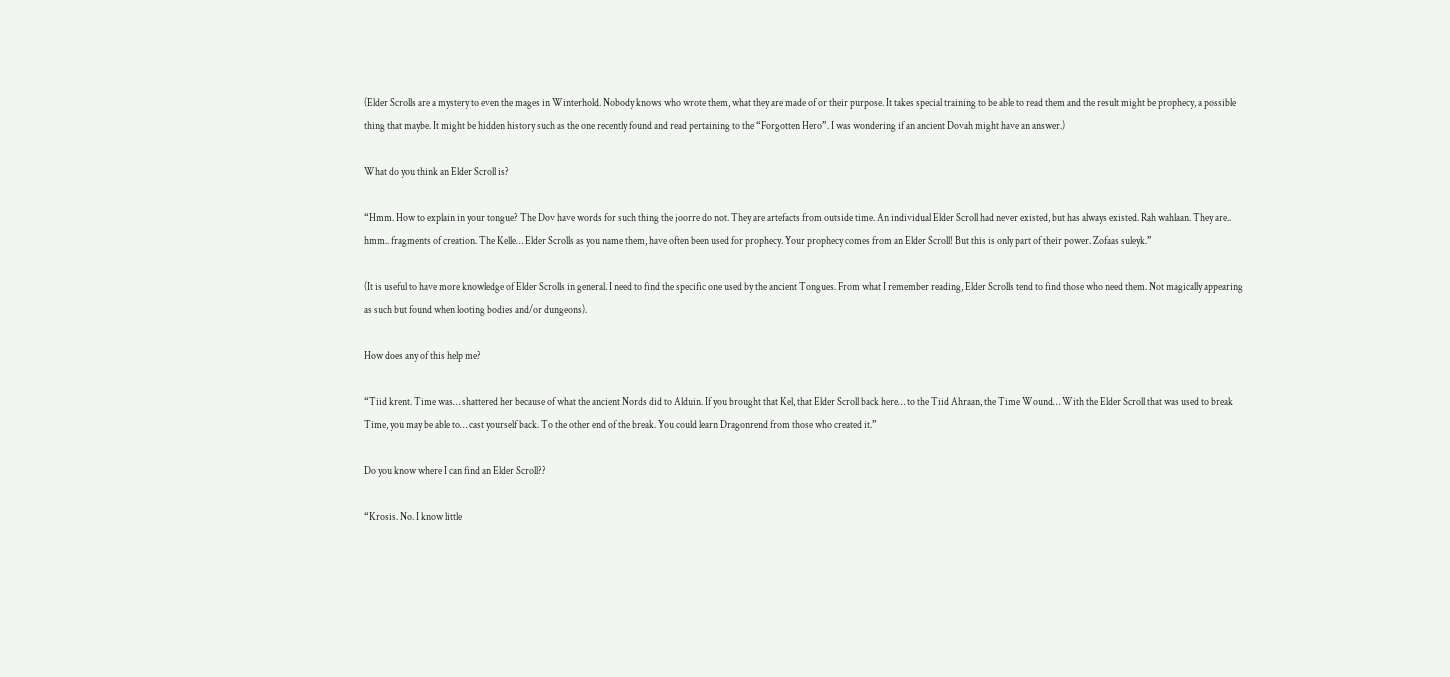(Elder Scrolls are a mystery to even the mages in Winterhold. Nobody knows who wrote them, what they are made of or their purpose. It takes special training to be able to read them and the result might be prophecy, a possible thing that maybe. It might be hidden history such as the one recently found and read pertaining to the “Forgotten Hero”. I was wondering if an ancient Dovah might have an answer.)

What do you think an Elder Scroll is?

“Hmm. How to explain in your tongue? The Dov have words for such thing the joorre do not. They are artefacts from outside time. An individual Elder Scroll had never existed, but has always existed. Rah wahlaan. They are.. hmm.. fragments of creation. The Kelle… Elder Scrolls as you name them, have often been used for prophecy. Your prophecy comes from an Elder Scroll! But this is only part of their power. Zofaas suleyk.”

(It is useful to have more knowledge of Elder Scrolls in general. I need to find the specific one used by the ancient Tongues. From what I remember reading, Elder Scrolls tend to find those who need them. Not magically appearing as such but found when looting bodies and/or dungeons).

How does any of this help me?

“Tiid krent. Time was… shattered her because of what the ancient Nords did to Alduin. If you brought that Kel, that Elder Scroll back here… to the Tiid Ahraan, the Time Wound… With the Elder Scroll that was used to break Time, you may be able to… cast yourself back. To the other end of the break. You could learn Dragonrend from those who created it.”

Do you know where I can find an Elder Scroll??

“Krosis. No. I know little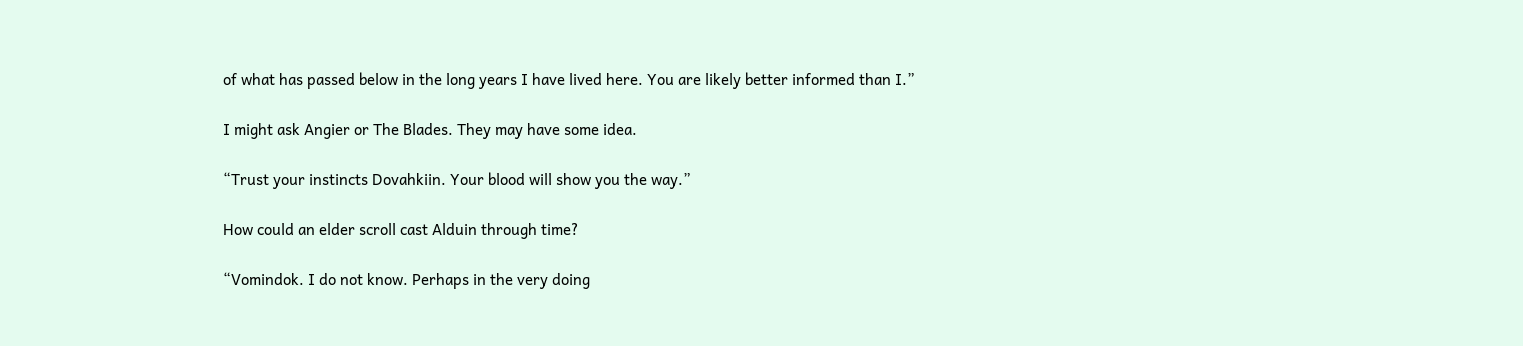of what has passed below in the long years I have lived here. You are likely better informed than I.”

I might ask Angier or The Blades. They may have some idea.

“Trust your instincts Dovahkiin. Your blood will show you the way.”

How could an elder scroll cast Alduin through time?

“Vomindok. I do not know. Perhaps in the very doing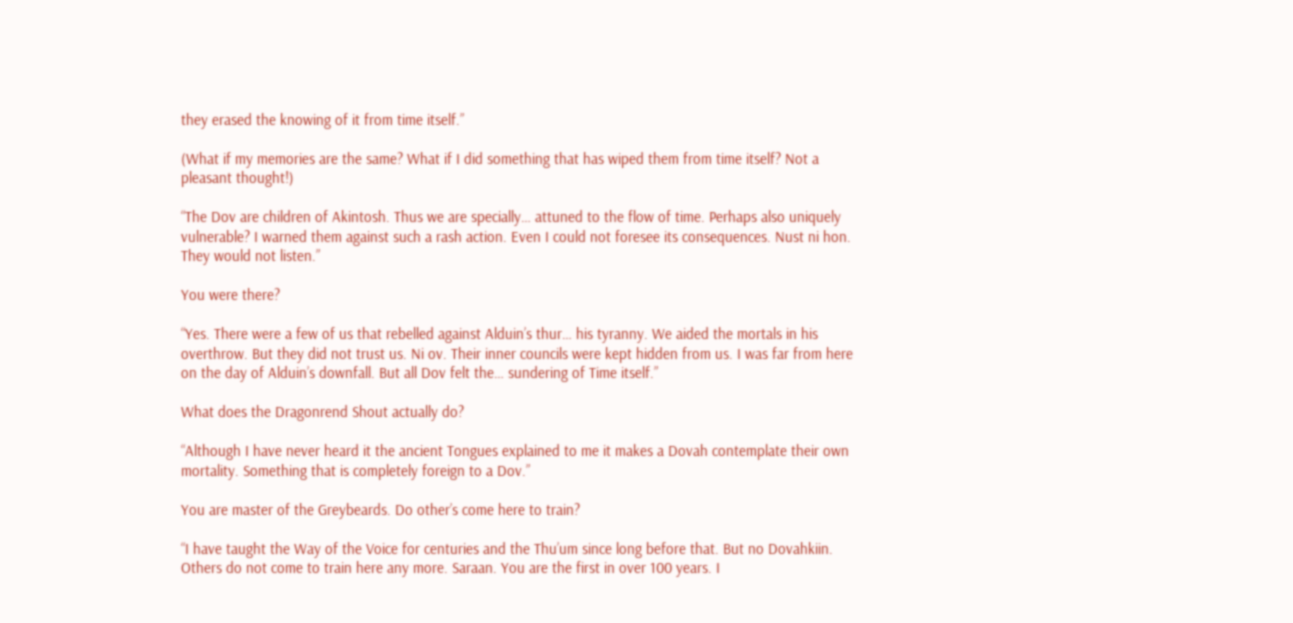they erased the knowing of it from time itself.”

(What if my memories are the same? What if I did something that has wiped them from time itself? Not a pleasant thought!)

“The Dov are children of Akintosh. Thus we are specially… attuned to the flow of time. Perhaps also uniquely vulnerable? I warned them against such a rash action. Even I could not foresee its consequences. Nust ni hon. They would not listen.”

You were there?

“Yes. There were a few of us that rebelled against Alduin’s thur… his tyranny. We aided the mortals in his overthrow. But they did not trust us. Ni ov. Their inner councils were kept hidden from us. I was far from here on the day of Alduin’s downfall. But all Dov felt the… sundering of Time itself.”

What does the Dragonrend Shout actually do?

“Although I have never heard it the ancient Tongues explained to me it makes a Dovah contemplate their own mortality. Something that is completely foreign to a Dov.”

You are master of the Greybeards. Do other’s come here to train?

“I have taught the Way of the Voice for centuries and the Thu’um since long before that. But no Dovahkiin. Others do not come to train here any more. Saraan. You are the first in over 100 years. I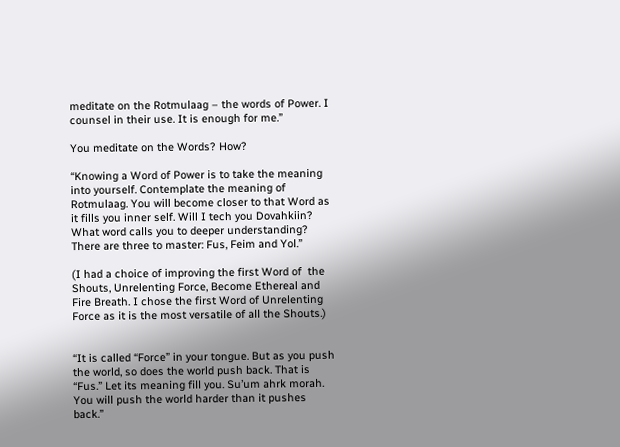meditate on the Rotmulaag – the words of Power. I counsel in their use. It is enough for me.”

You meditate on the Words? How?

“Knowing a Word of Power is to take the meaning into yourself. Contemplate the meaning of Rotmulaag. You will become closer to that Word as it fills you inner self. Will I tech you Dovahkiin? What word calls you to deeper understanding? There are three to master: Fus, Feim and Yol.”

(I had a choice of improving the first Word of  the Shouts, Unrelenting Force, Become Ethereal and Fire Breath. I chose the first Word of Unrelenting Force as it is the most versatile of all the Shouts.)


“It is called “Force” in your tongue. But as you push the world, so does the world push back. That is “Fus.” Let its meaning fill you. Su’um ahrk morah. You will push the world harder than it pushes back.”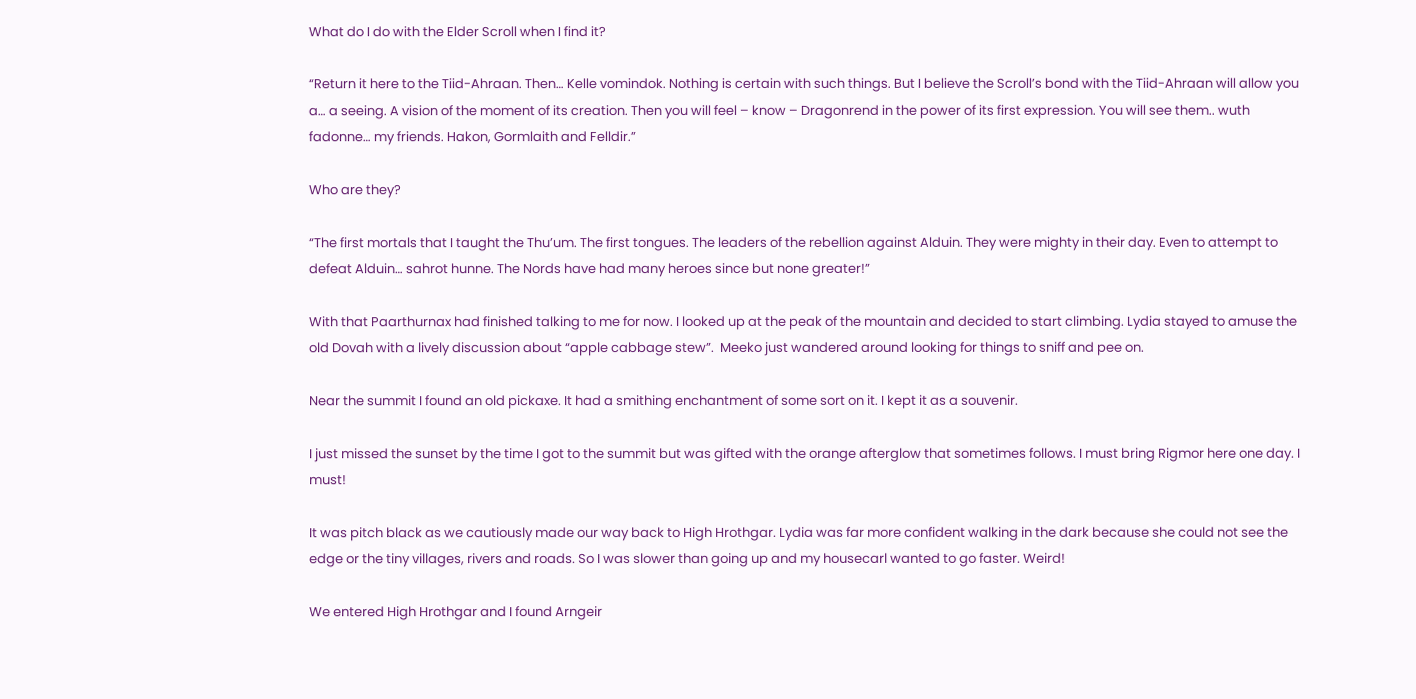What do I do with the Elder Scroll when I find it?

“Return it here to the Tiid-Ahraan. Then… Kelle vomindok. Nothing is certain with such things. But I believe the Scroll’s bond with the Tiid-Ahraan will allow you a… a seeing. A vision of the moment of its creation. Then you will feel – know – Dragonrend in the power of its first expression. You will see them.. wuth fadonne… my friends. Hakon, Gormlaith and Felldir.”

Who are they?

“The first mortals that I taught the Thu’um. The first tongues. The leaders of the rebellion against Alduin. They were mighty in their day. Even to attempt to defeat Alduin… sahrot hunne. The Nords have had many heroes since but none greater!”

With that Paarthurnax had finished talking to me for now. I looked up at the peak of the mountain and decided to start climbing. Lydia stayed to amuse the old Dovah with a lively discussion about “apple cabbage stew”.  Meeko just wandered around looking for things to sniff and pee on.

Near the summit I found an old pickaxe. It had a smithing enchantment of some sort on it. I kept it as a souvenir.

I just missed the sunset by the time I got to the summit but was gifted with the orange afterglow that sometimes follows. I must bring Rigmor here one day. I must!

It was pitch black as we cautiously made our way back to High Hrothgar. Lydia was far more confident walking in the dark because she could not see the edge or the tiny villages, rivers and roads. So I was slower than going up and my housecarl wanted to go faster. Weird!

We entered High Hrothgar and I found Arngeir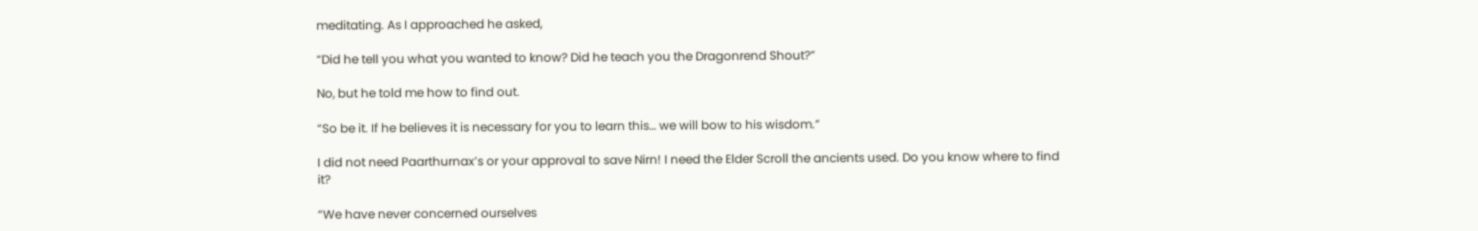meditating. As I approached he asked,

“Did he tell you what you wanted to know? Did he teach you the Dragonrend Shout?”

No, but he told me how to find out.

“So be it. If he believes it is necessary for you to learn this… we will bow to his wisdom.”

I did not need Paarthurnax’s or your approval to save Nirn! I need the Elder Scroll the ancients used. Do you know where to find it?

“We have never concerned ourselves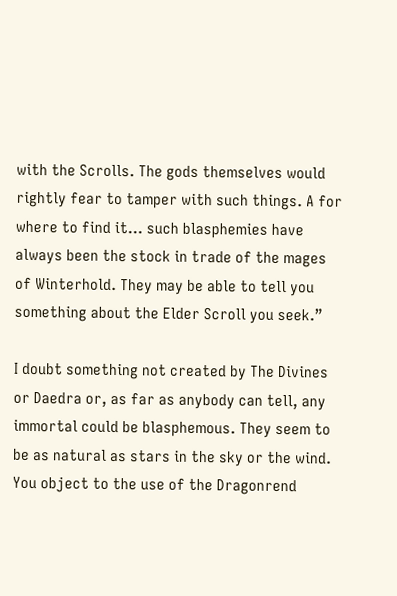with the Scrolls. The gods themselves would rightly fear to tamper with such things. A for where to find it… such blasphemies have always been the stock in trade of the mages of Winterhold. They may be able to tell you something about the Elder Scroll you seek.”

I doubt something not created by The Divines or Daedra or, as far as anybody can tell, any immortal could be blasphemous. They seem to be as natural as stars in the sky or the wind. You object to the use of the Dragonrend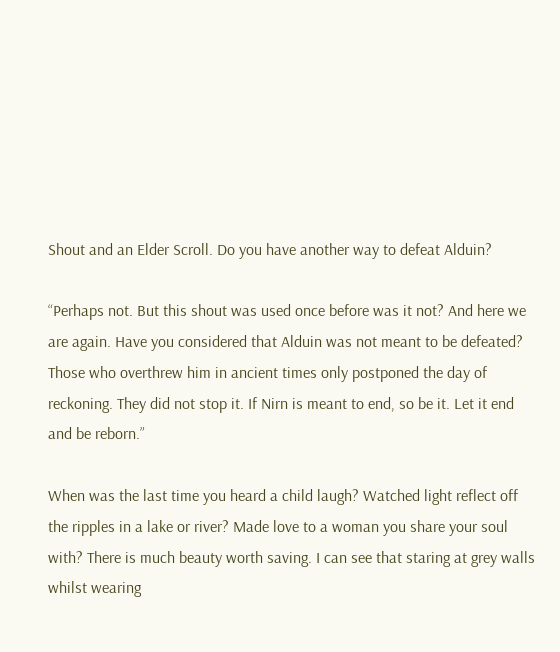Shout and an Elder Scroll. Do you have another way to defeat Alduin?

“Perhaps not. But this shout was used once before was it not? And here we are again. Have you considered that Alduin was not meant to be defeated? Those who overthrew him in ancient times only postponed the day of reckoning. They did not stop it. If Nirn is meant to end, so be it. Let it end and be reborn.”

When was the last time you heard a child laugh? Watched light reflect off the ripples in a lake or river? Made love to a woman you share your soul with? There is much beauty worth saving. I can see that staring at grey walls whilst wearing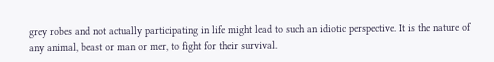grey robes and not actually participating in life might lead to such an idiotic perspective. It is the nature of any animal, beast or man or mer, to fight for their survival.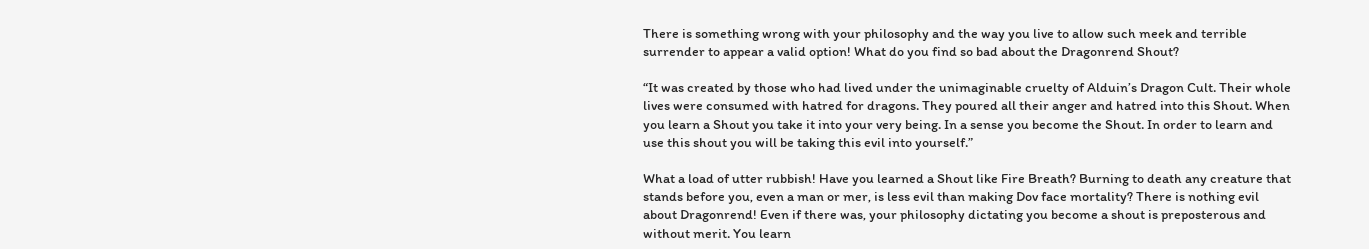There is something wrong with your philosophy and the way you live to allow such meek and terrible surrender to appear a valid option! What do you find so bad about the Dragonrend Shout?

“It was created by those who had lived under the unimaginable cruelty of Alduin’s Dragon Cult. Their whole lives were consumed with hatred for dragons. They poured all their anger and hatred into this Shout. When you learn a Shout you take it into your very being. In a sense you become the Shout. In order to learn and use this shout you will be taking this evil into yourself.”

What a load of utter rubbish! Have you learned a Shout like Fire Breath? Burning to death any creature that stands before you, even a man or mer, is less evil than making Dov face mortality? There is nothing evil about Dragonrend! Even if there was, your philosophy dictating you become a shout is preposterous and without merit. You learn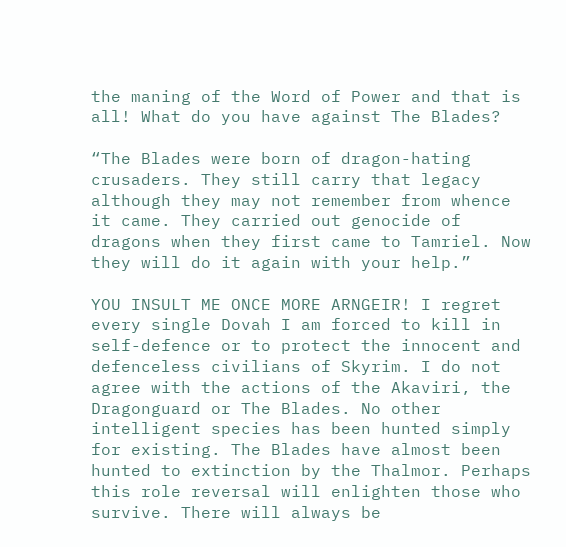the maning of the Word of Power and that is all! What do you have against The Blades?

“The Blades were born of dragon-hating crusaders. They still carry that legacy although they may not remember from whence it came. They carried out genocide of dragons when they first came to Tamriel. Now they will do it again with your help.”

YOU INSULT ME ONCE MORE ARNGEIR! I regret every single Dovah I am forced to kill in self-defence or to protect the innocent and defenceless civilians of Skyrim. I do not agree with the actions of the Akaviri, the Dragonguard or The Blades. No other intelligent species has been hunted simply for existing. The Blades have almost been hunted to extinction by the Thalmor. Perhaps this role reversal will enlighten those who survive. There will always be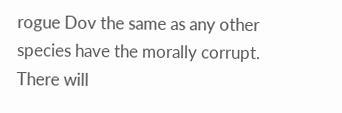rogue Dov the same as any other species have the morally corrupt. There will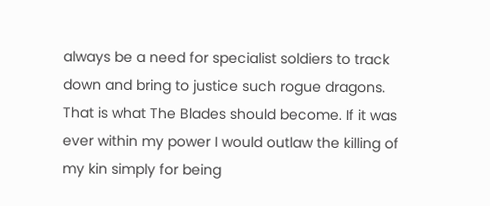always be a need for specialist soldiers to track down and bring to justice such rogue dragons. That is what The Blades should become. If it was ever within my power I would outlaw the killing of my kin simply for being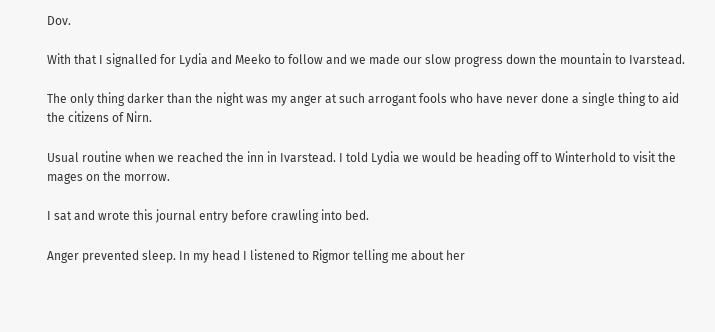Dov.

With that I signalled for Lydia and Meeko to follow and we made our slow progress down the mountain to Ivarstead.

The only thing darker than the night was my anger at such arrogant fools who have never done a single thing to aid the citizens of Nirn.

Usual routine when we reached the inn in Ivarstead. I told Lydia we would be heading off to Winterhold to visit the mages on the morrow.

I sat and wrote this journal entry before crawling into bed.

Anger prevented sleep. In my head I listened to Rigmor telling me about her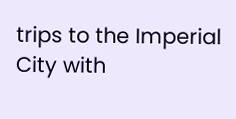trips to the Imperial City with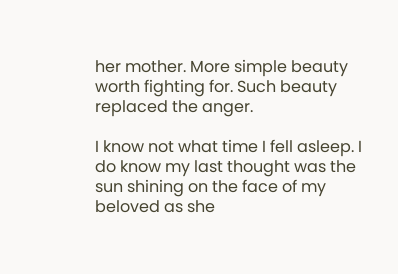her mother. More simple beauty worth fighting for. Such beauty replaced the anger.

I know not what time I fell asleep. I do know my last thought was the sun shining on the face of my beloved as she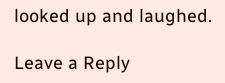looked up and laughed.

Leave a Reply